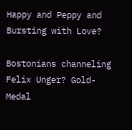Happy and Peppy and Bursting with Love?

Bostonians channeling Felix Unger? Gold-Medal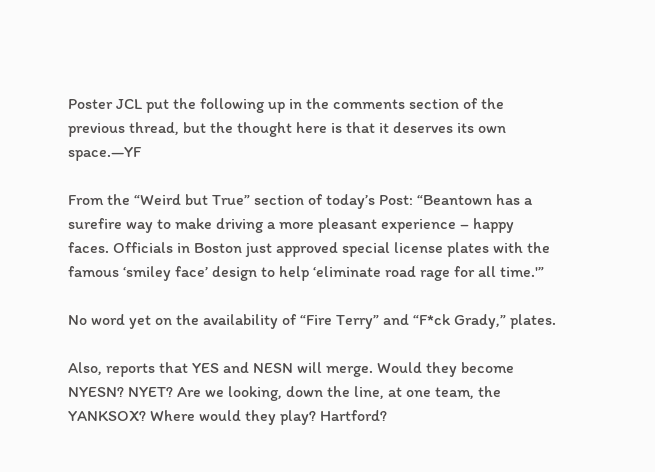Poster JCL put the following up in the comments section of the previous thread, but the thought here is that it deserves its own space.—YF

From the “Weird but True” section of today’s Post: “Beantown has a surefire way to make driving a more pleasant experience – happy faces. Officials in Boston just approved special license plates with the famous ‘smiley face’ design to help ‘eliminate road rage for all time.'”

No word yet on the availability of “Fire Terry” and “F*ck Grady,” plates.

Also, reports that YES and NESN will merge. Would they become NYESN? NYET? Are we looking, down the line, at one team, the YANKSOX? Where would they play? Hartford?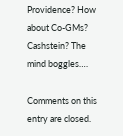Providence? How about Co-GMs? Cashstein? The mind boggles….

Comments on this entry are closed.